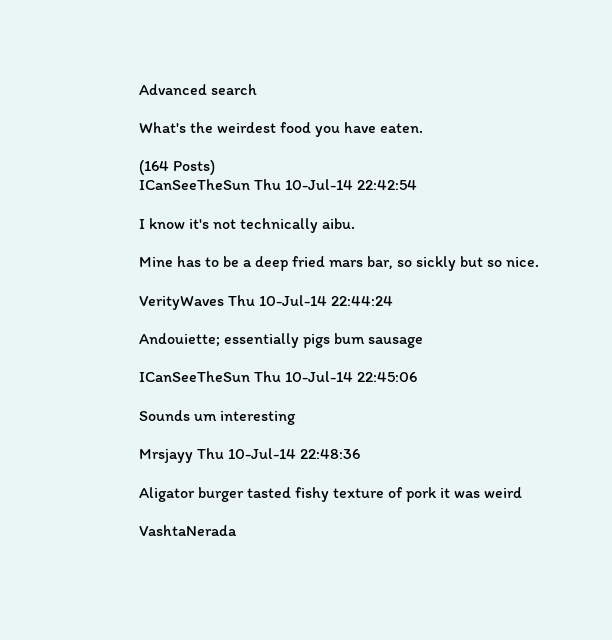Advanced search

What's the weirdest food you have eaten.

(164 Posts)
ICanSeeTheSun Thu 10-Jul-14 22:42:54

I know it's not technically aibu.

Mine has to be a deep fried mars bar, so sickly but so nice.

VerityWaves Thu 10-Jul-14 22:44:24

Andouiette; essentially pigs bum sausage

ICanSeeTheSun Thu 10-Jul-14 22:45:06

Sounds um interesting

Mrsjayy Thu 10-Jul-14 22:48:36

Aligator burger tasted fishy texture of pork it was weird

VashtaNerada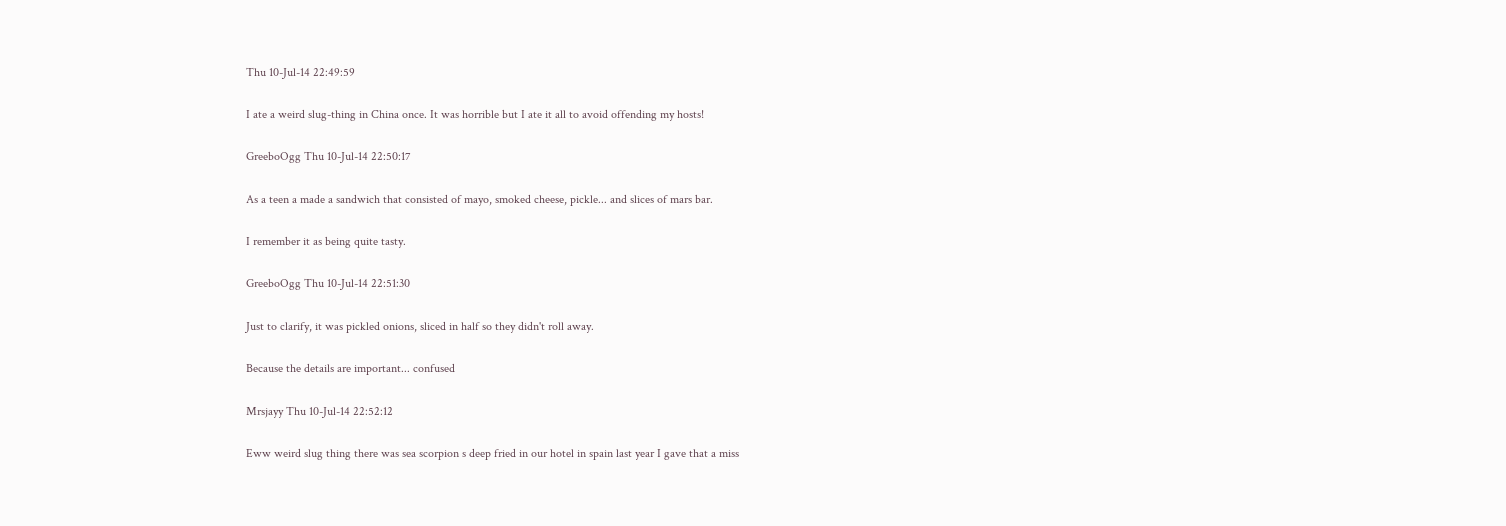Thu 10-Jul-14 22:49:59

I ate a weird slug-thing in China once. It was horrible but I ate it all to avoid offending my hosts!

GreeboOgg Thu 10-Jul-14 22:50:17

As a teen a made a sandwich that consisted of mayo, smoked cheese, pickle... and slices of mars bar.

I remember it as being quite tasty.

GreeboOgg Thu 10-Jul-14 22:51:30

Just to clarify, it was pickled onions, sliced in half so they didn't roll away.

Because the details are important... confused

Mrsjayy Thu 10-Jul-14 22:52:12

Eww weird slug thing there was sea scorpion s deep fried in our hotel in spain last year I gave that a miss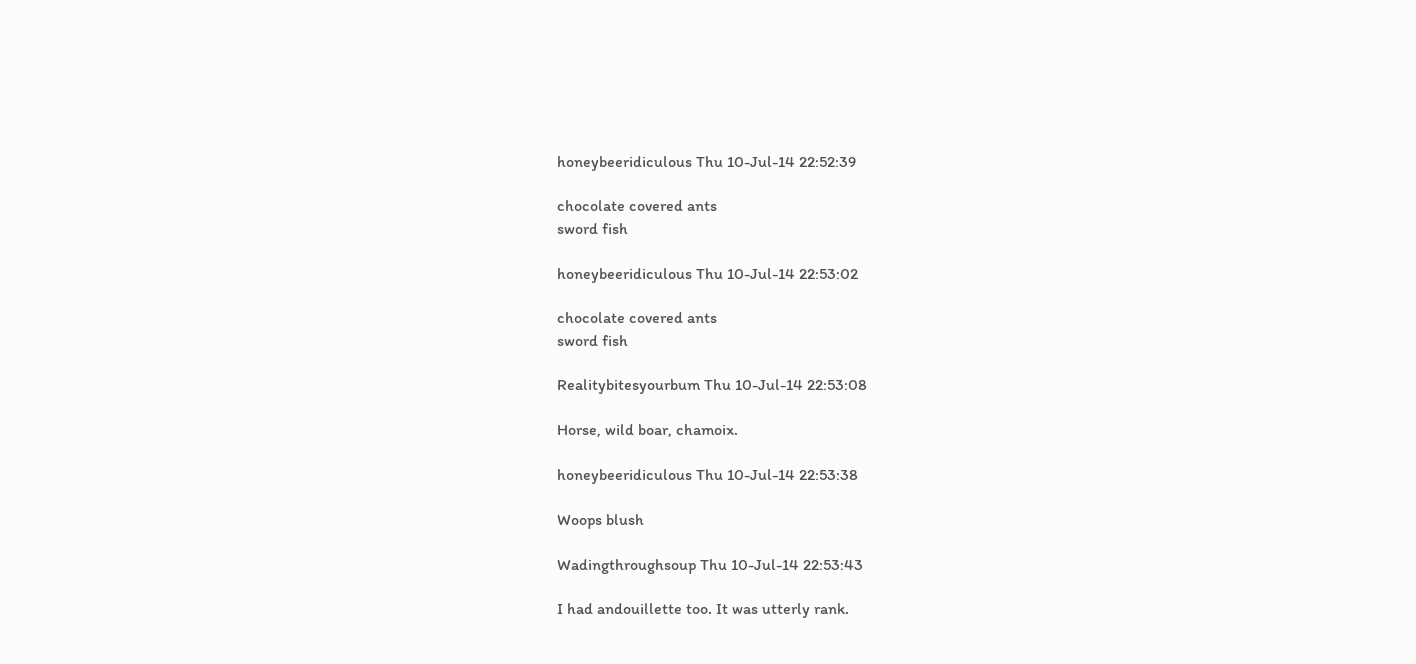honeybeeridiculous Thu 10-Jul-14 22:52:39

chocolate covered ants
sword fish

honeybeeridiculous Thu 10-Jul-14 22:53:02

chocolate covered ants
sword fish

Realitybitesyourbum Thu 10-Jul-14 22:53:08

Horse, wild boar, chamoix.

honeybeeridiculous Thu 10-Jul-14 22:53:38

Woops blush

Wadingthroughsoup Thu 10-Jul-14 22:53:43

I had andouillette too. It was utterly rank.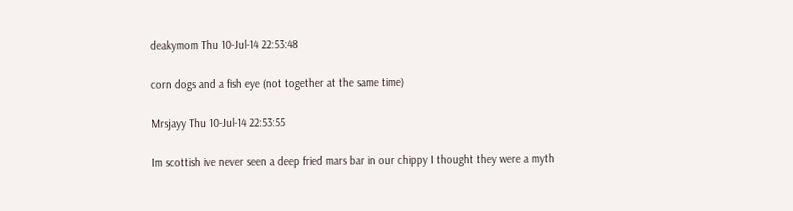deakymom Thu 10-Jul-14 22:53:48

corn dogs and a fish eye (not together at the same time)

Mrsjayy Thu 10-Jul-14 22:53:55

Im scottish ive never seen a deep fried mars bar in our chippy I thought they were a myth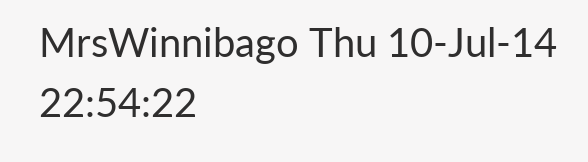MrsWinnibago Thu 10-Jul-14 22:54:22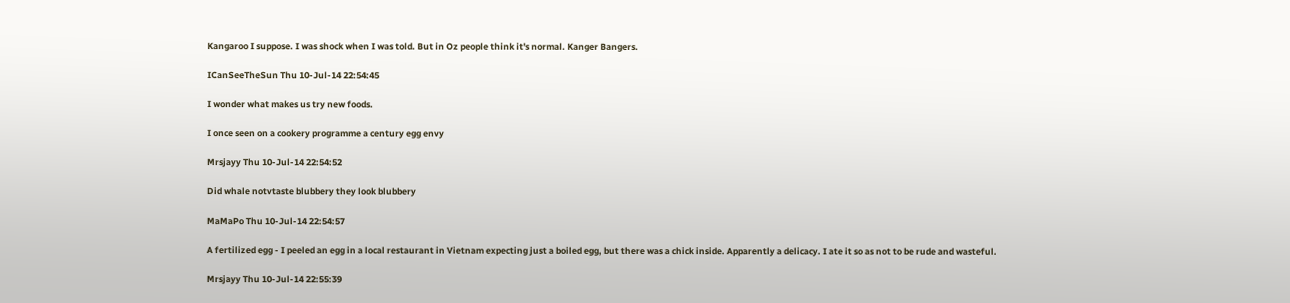Kangaroo I suppose. I was shock when I was told. But in Oz people think it's normal. Kanger Bangers.

ICanSeeTheSun Thu 10-Jul-14 22:54:45

I wonder what makes us try new foods.

I once seen on a cookery programme a century egg envy

Mrsjayy Thu 10-Jul-14 22:54:52

Did whale notvtaste blubbery they look blubbery

MaMaPo Thu 10-Jul-14 22:54:57

A fertilized egg - I peeled an egg in a local restaurant in Vietnam expecting just a boiled egg, but there was a chick inside. Apparently a delicacy. I ate it so as not to be rude and wasteful.

Mrsjayy Thu 10-Jul-14 22:55:39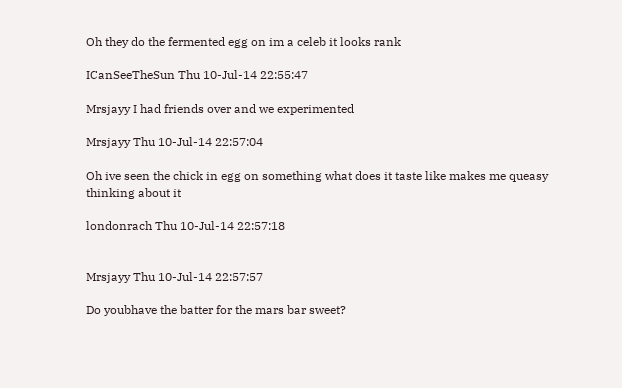Oh they do the fermented egg on im a celeb it looks rank

ICanSeeTheSun Thu 10-Jul-14 22:55:47

Mrsjayy I had friends over and we experimented

Mrsjayy Thu 10-Jul-14 22:57:04

Oh ive seen the chick in egg on something what does it taste like makes me queasy thinking about it

londonrach Thu 10-Jul-14 22:57:18


Mrsjayy Thu 10-Jul-14 22:57:57

Do youbhave the batter for the mars bar sweet?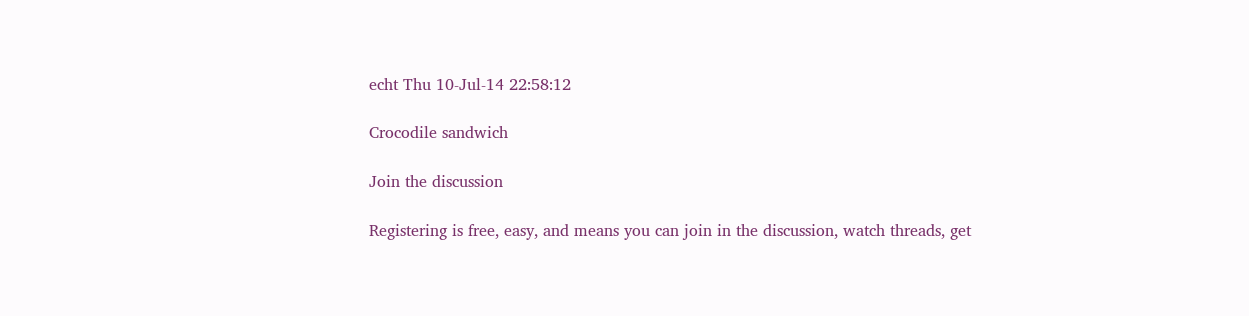echt Thu 10-Jul-14 22:58:12

Crocodile sandwich

Join the discussion

Registering is free, easy, and means you can join in the discussion, watch threads, get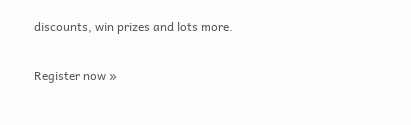discounts, win prizes and lots more.

Register now »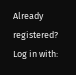Already registered? Log in with: